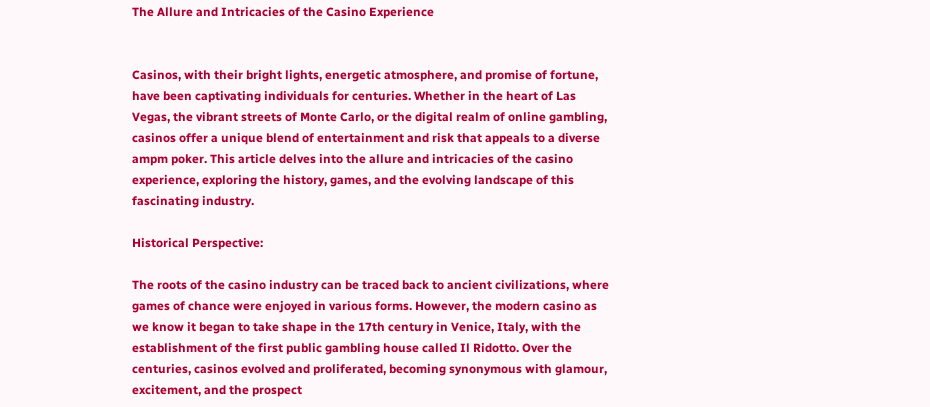The Allure and Intricacies of the Casino Experience


Casinos, with their bright lights, energetic atmosphere, and promise of fortune, have been captivating individuals for centuries. Whether in the heart of Las Vegas, the vibrant streets of Monte Carlo, or the digital realm of online gambling, casinos offer a unique blend of entertainment and risk that appeals to a diverse ampm poker. This article delves into the allure and intricacies of the casino experience, exploring the history, games, and the evolving landscape of this fascinating industry.

Historical Perspective:

The roots of the casino industry can be traced back to ancient civilizations, where games of chance were enjoyed in various forms. However, the modern casino as we know it began to take shape in the 17th century in Venice, Italy, with the establishment of the first public gambling house called Il Ridotto. Over the centuries, casinos evolved and proliferated, becoming synonymous with glamour, excitement, and the prospect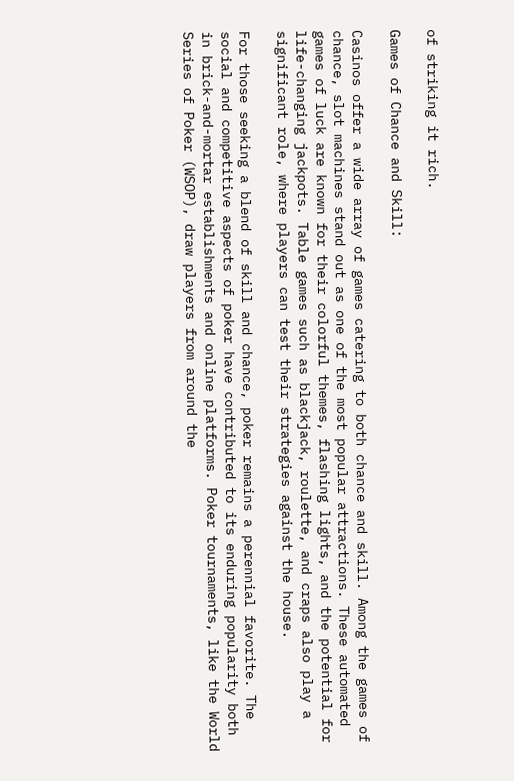of striking it rich.

Games of Chance and Skill:

Casinos offer a wide array of games catering to both chance and skill. Among the games of chance, slot machines stand out as one of the most popular attractions. These automated games of luck are known for their colorful themes, flashing lights, and the potential for life-changing jackpots. Table games such as blackjack, roulette, and craps also play a significant role, where players can test their strategies against the house.

For those seeking a blend of skill and chance, poker remains a perennial favorite. The social and competitive aspects of poker have contributed to its enduring popularity both in brick-and-mortar establishments and online platforms. Poker tournaments, like the World Series of Poker (WSOP), draw players from around the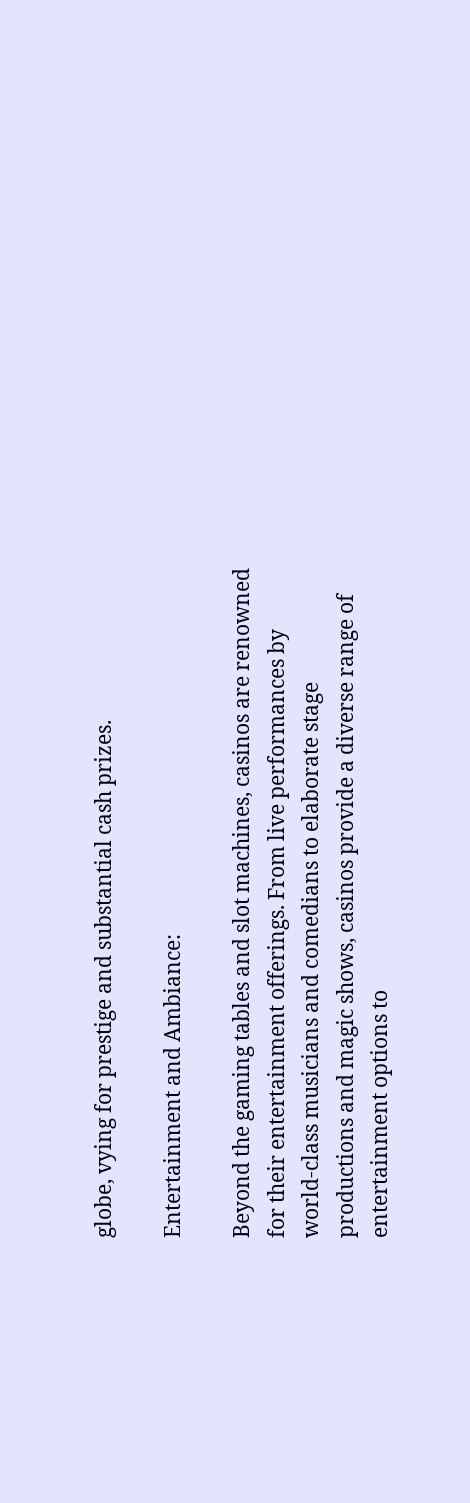globe, vying for prestige and substantial cash prizes.

Entertainment and Ambiance:

Beyond the gaming tables and slot machines, casinos are renowned for their entertainment offerings. From live performances by world-class musicians and comedians to elaborate stage productions and magic shows, casinos provide a diverse range of entertainment options to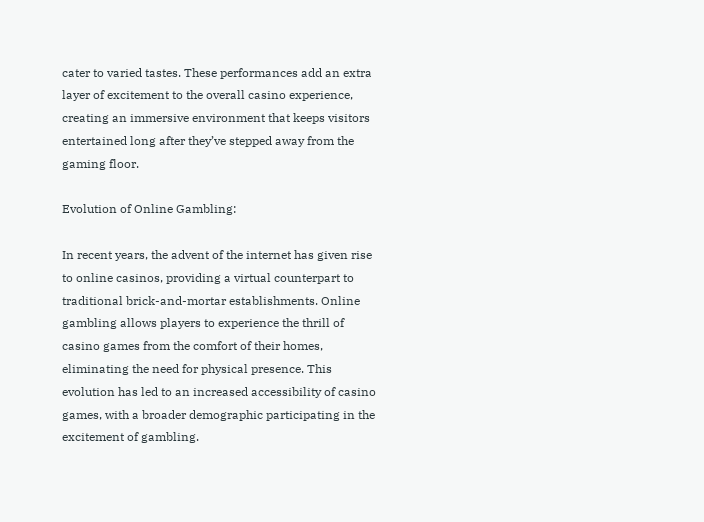cater to varied tastes. These performances add an extra layer of excitement to the overall casino experience, creating an immersive environment that keeps visitors entertained long after they’ve stepped away from the gaming floor.

Evolution of Online Gambling:

In recent years, the advent of the internet has given rise to online casinos, providing a virtual counterpart to traditional brick-and-mortar establishments. Online gambling allows players to experience the thrill of casino games from the comfort of their homes, eliminating the need for physical presence. This evolution has led to an increased accessibility of casino games, with a broader demographic participating in the excitement of gambling.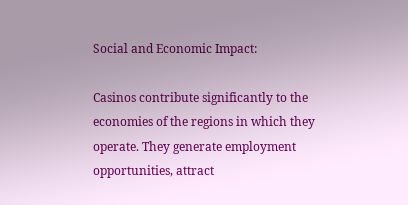Social and Economic Impact:

Casinos contribute significantly to the economies of the regions in which they operate. They generate employment opportunities, attract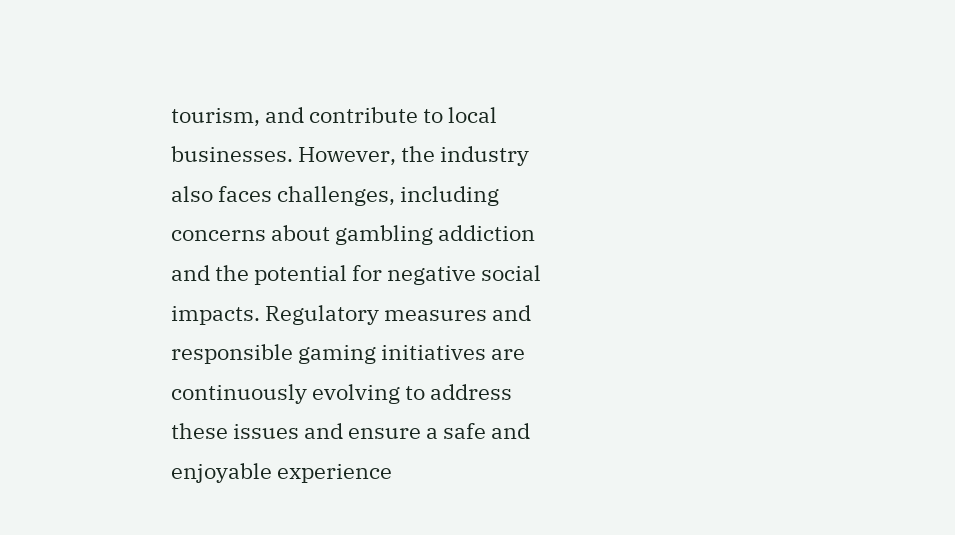tourism, and contribute to local businesses. However, the industry also faces challenges, including concerns about gambling addiction and the potential for negative social impacts. Regulatory measures and responsible gaming initiatives are continuously evolving to address these issues and ensure a safe and enjoyable experience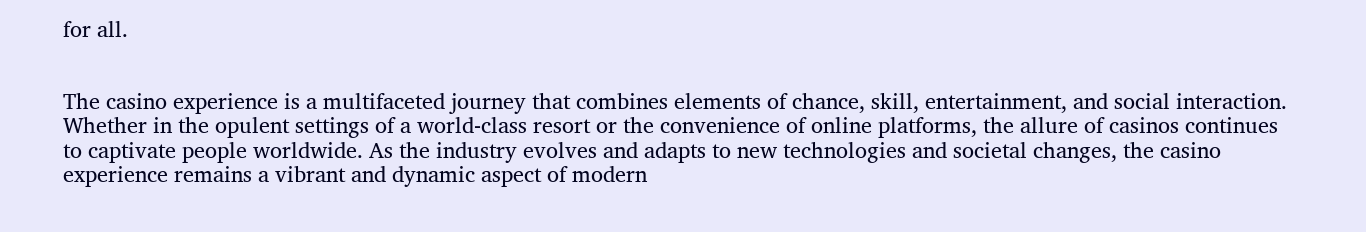for all.


The casino experience is a multifaceted journey that combines elements of chance, skill, entertainment, and social interaction. Whether in the opulent settings of a world-class resort or the convenience of online platforms, the allure of casinos continues to captivate people worldwide. As the industry evolves and adapts to new technologies and societal changes, the casino experience remains a vibrant and dynamic aspect of modern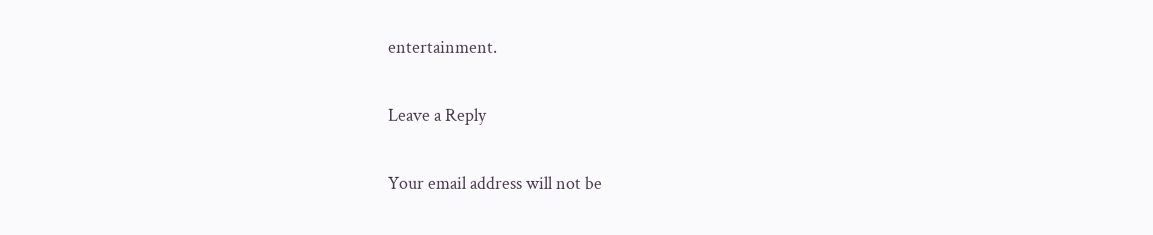entertainment.

Leave a Reply

Your email address will not be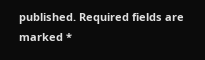published. Required fields are marked *